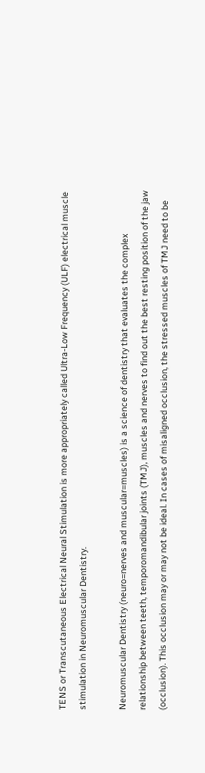TENS or Transcutaneous Electrical Neural Stimulation is more appropriately called Ultra-Low Frequency (ULF) electrical muscle stimulation in Neuromuscular Dentistry.

Neuromuscular Dentistry (neuro=nerves and muscular=muscles) is a science of dentistry that evaluates the complex relationship between teeth, temporomandibular joints (TMJ), muscles and nerves to find out the best resting position of the jaw (occlusion). This occlusion may or may not be ideal. In cases of misaligned occlusion, the stressed muscles of TMJ need to be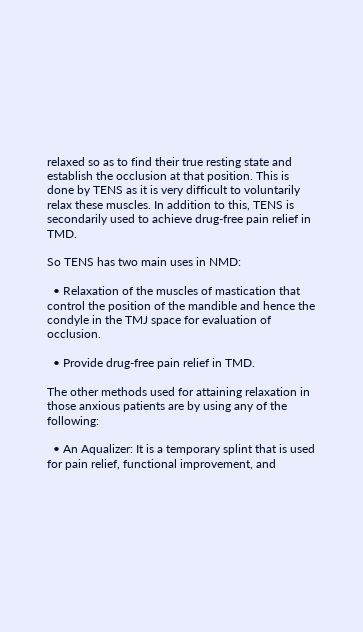relaxed so as to find their true resting state and establish the occlusion at that position. This is done by TENS as it is very difficult to voluntarily relax these muscles. In addition to this, TENS is secondarily used to achieve drug-free pain relief in TMD.

So TENS has two main uses in NMD:

  • Relaxation of the muscles of mastication that control the position of the mandible and hence the condyle in the TMJ space for evaluation of occlusion.

  • Provide drug-free pain relief in TMD.

The other methods used for attaining relaxation in those anxious patients are by using any of the following:

  • An Aqualizer: It is a temporary splint that is used for pain relief, functional improvement, and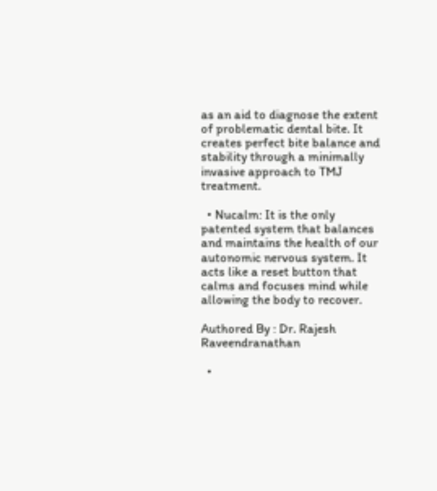as an aid to diagnose the extent of problematic dental bite. It creates perfect bite balance and stability through a minimally invasive approach to TMJ treatment.

  • Nucalm: It is the only patented system that balances and maintains the health of our autonomic nervous system. It acts like a reset button that calms and focuses mind while allowing the body to recover.

Authored By : Dr. Rajesh Raveendranathan

  •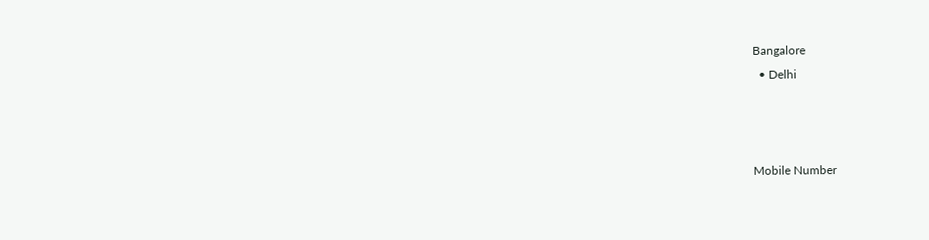Bangalore
  • Delhi



Mobile Number